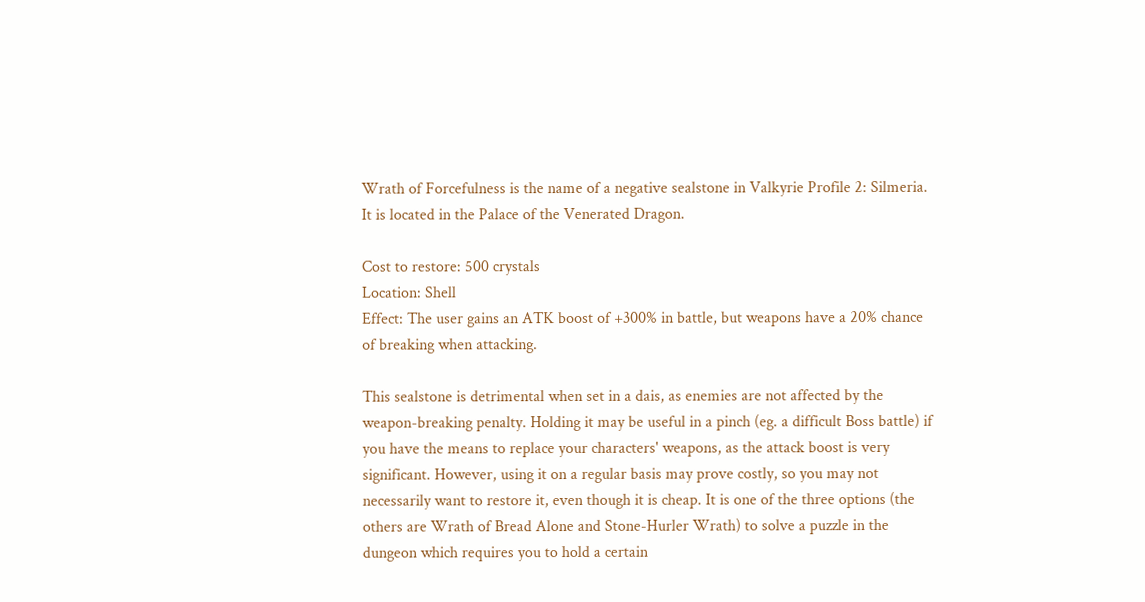Wrath of Forcefulness is the name of a negative sealstone in Valkyrie Profile 2: Silmeria. It is located in the Palace of the Venerated Dragon.

Cost to restore: 500 crystals
Location: Shell
Effect: The user gains an ATK boost of +300% in battle, but weapons have a 20% chance of breaking when attacking.

This sealstone is detrimental when set in a dais, as enemies are not affected by the weapon-breaking penalty. Holding it may be useful in a pinch (eg. a difficult Boss battle) if you have the means to replace your characters' weapons, as the attack boost is very significant. However, using it on a regular basis may prove costly, so you may not necessarily want to restore it, even though it is cheap. It is one of the three options (the others are Wrath of Bread Alone and Stone-Hurler Wrath) to solve a puzzle in the dungeon which requires you to hold a certain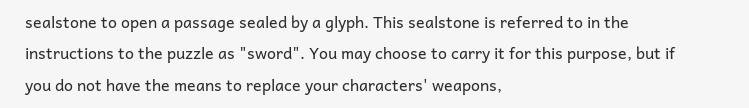sealstone to open a passage sealed by a glyph. This sealstone is referred to in the instructions to the puzzle as "sword". You may choose to carry it for this purpose, but if you do not have the means to replace your characters' weapons,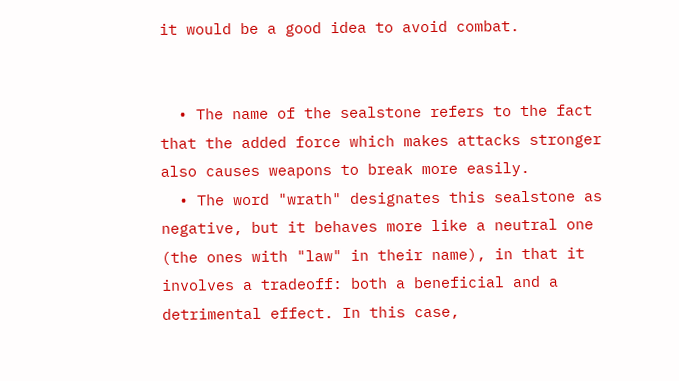it would be a good idea to avoid combat.


  • The name of the sealstone refers to the fact that the added force which makes attacks stronger also causes weapons to break more easily.
  • The word "wrath" designates this sealstone as negative, but it behaves more like a neutral one (the ones with "law" in their name), in that it involves a tradeoff: both a beneficial and a detrimental effect. In this case,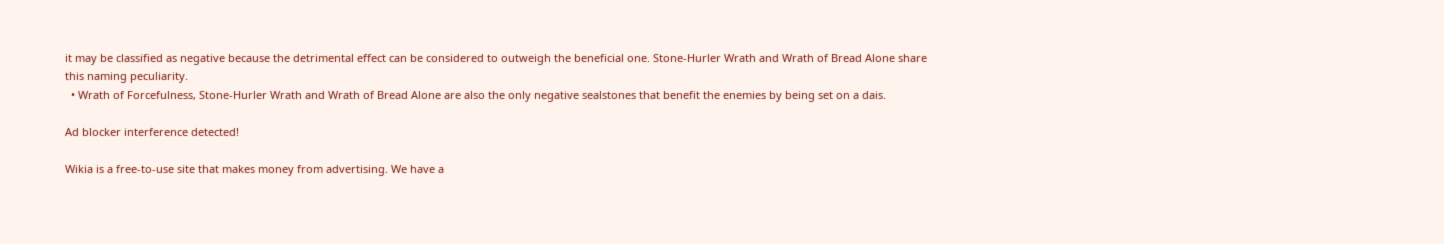it may be classified as negative because the detrimental effect can be considered to outweigh the beneficial one. Stone-Hurler Wrath and Wrath of Bread Alone share this naming peculiarity.
  • Wrath of Forcefulness, Stone-Hurler Wrath and Wrath of Bread Alone are also the only negative sealstones that benefit the enemies by being set on a dais.

Ad blocker interference detected!

Wikia is a free-to-use site that makes money from advertising. We have a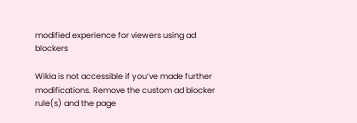modified experience for viewers using ad blockers

Wikia is not accessible if you’ve made further modifications. Remove the custom ad blocker rule(s) and the page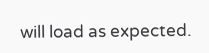will load as expected.